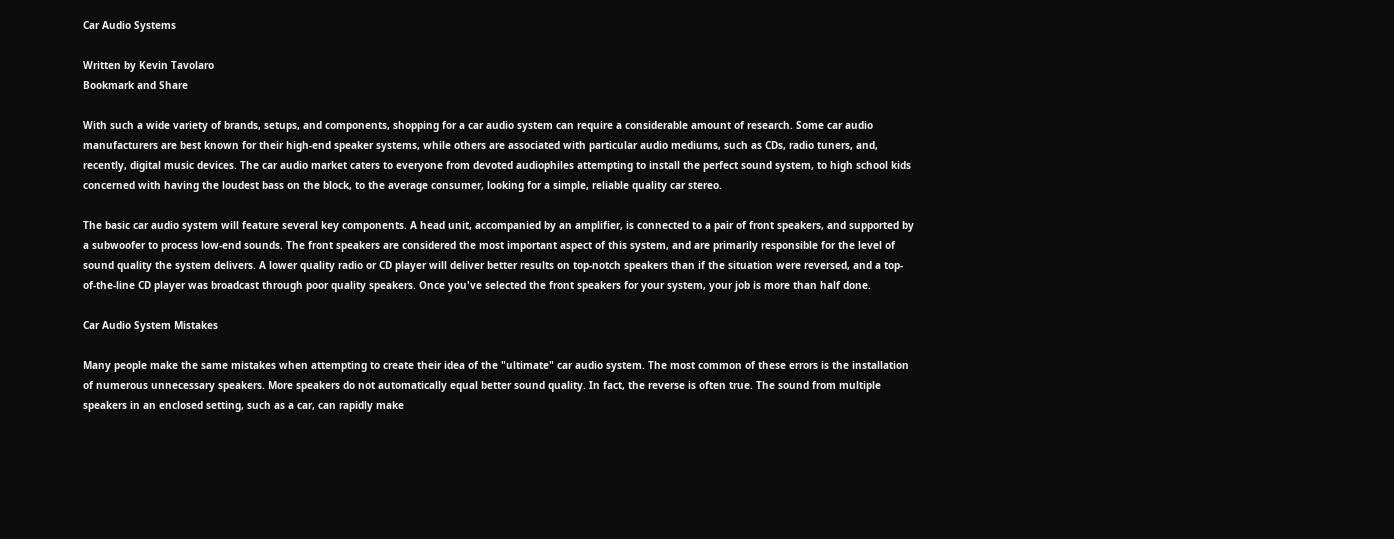Car Audio Systems

Written by Kevin Tavolaro
Bookmark and Share

With such a wide variety of brands, setups, and components, shopping for a car audio system can require a considerable amount of research. Some car audio manufacturers are best known for their high-end speaker systems, while others are associated with particular audio mediums, such as CDs, radio tuners, and, recently, digital music devices. The car audio market caters to everyone from devoted audiophiles attempting to install the perfect sound system, to high school kids concerned with having the loudest bass on the block, to the average consumer, looking for a simple, reliable quality car stereo.

The basic car audio system will feature several key components. A head unit, accompanied by an amplifier, is connected to a pair of front speakers, and supported by a subwoofer to process low-end sounds. The front speakers are considered the most important aspect of this system, and are primarily responsible for the level of sound quality the system delivers. A lower quality radio or CD player will deliver better results on top-notch speakers than if the situation were reversed, and a top-of-the-line CD player was broadcast through poor quality speakers. Once you've selected the front speakers for your system, your job is more than half done.

Car Audio System Mistakes

Many people make the same mistakes when attempting to create their idea of the "ultimate" car audio system. The most common of these errors is the installation of numerous unnecessary speakers. More speakers do not automatically equal better sound quality. In fact, the reverse is often true. The sound from multiple speakers in an enclosed setting, such as a car, can rapidly make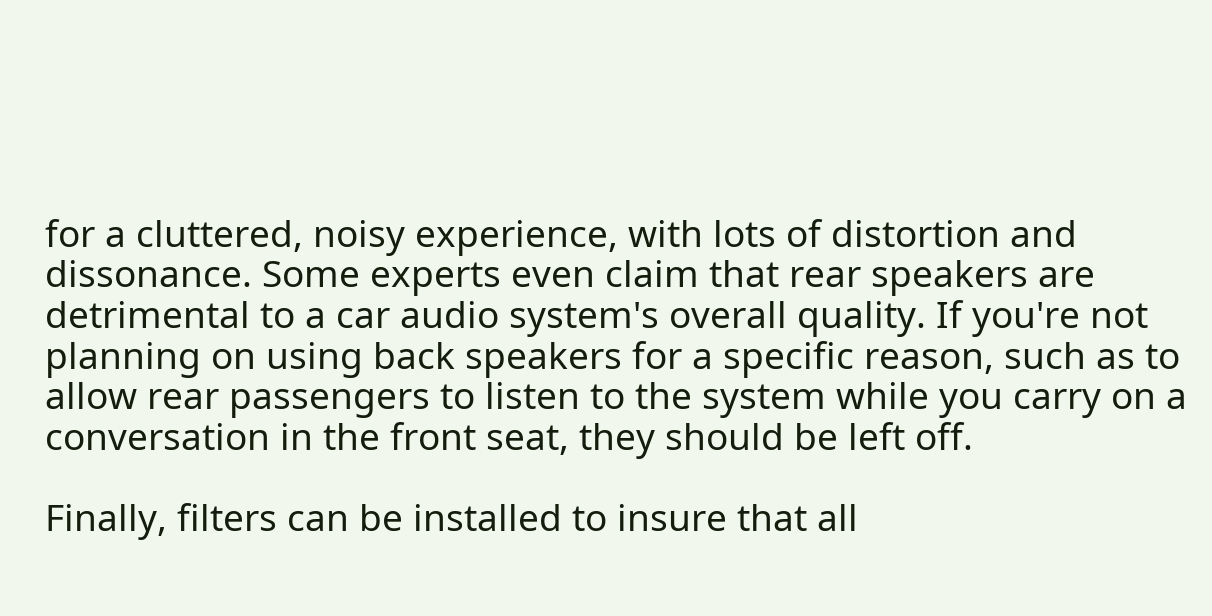for a cluttered, noisy experience, with lots of distortion and dissonance. Some experts even claim that rear speakers are detrimental to a car audio system's overall quality. If you're not planning on using back speakers for a specific reason, such as to allow rear passengers to listen to the system while you carry on a conversation in the front seat, they should be left off.

Finally, filters can be installed to insure that all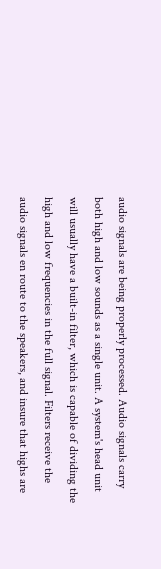audio signals are being properly processed. Audio signals carry both high and low sounds as a single unit. A system's head unit will usually have a built-in filter, which is capable of dividing the high and low frequencies in the full signal. Filters receive the audio signals en route to the speakers, and insure that highs are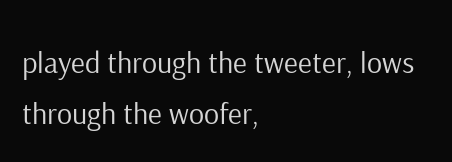played through the tweeter, lows through the woofer,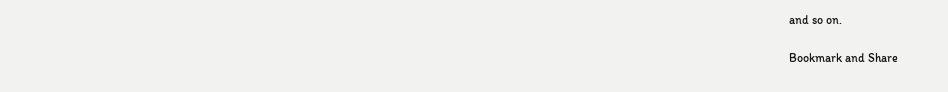and so on.

Bookmark and Share